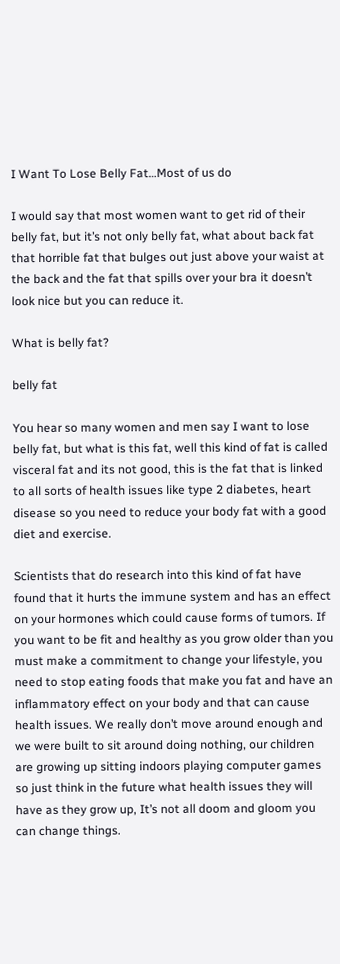I Want To Lose Belly Fat…Most of us do

I would say that most women want to get rid of their belly fat, but it’s not only belly fat, what about back fat that horrible fat that bulges out just above your waist at the back and the fat that spills over your bra it doesn’t look nice but you can reduce it.

What is belly fat?

belly fat

You hear so many women and men say I want to lose belly fat, but what is this fat, well this kind of fat is called visceral fat and its not good, this is the fat that is linked to all sorts of health issues like type 2 diabetes, heart disease so you need to reduce your body fat with a good diet and exercise.

Scientists that do research into this kind of fat have found that it hurts the immune system and has an effect on your hormones which could cause forms of tumors. If you want to be fit and healthy as you grow older than you must make a commitment to change your lifestyle, you need to stop eating foods that make you fat and have an inflammatory effect on your body and that can cause health issues. We really don’t move around enough and we were built to sit around doing nothing, our children are growing up sitting indoors playing computer games so just think in the future what health issues they will have as they grow up, It’s not all doom and gloom you can change things.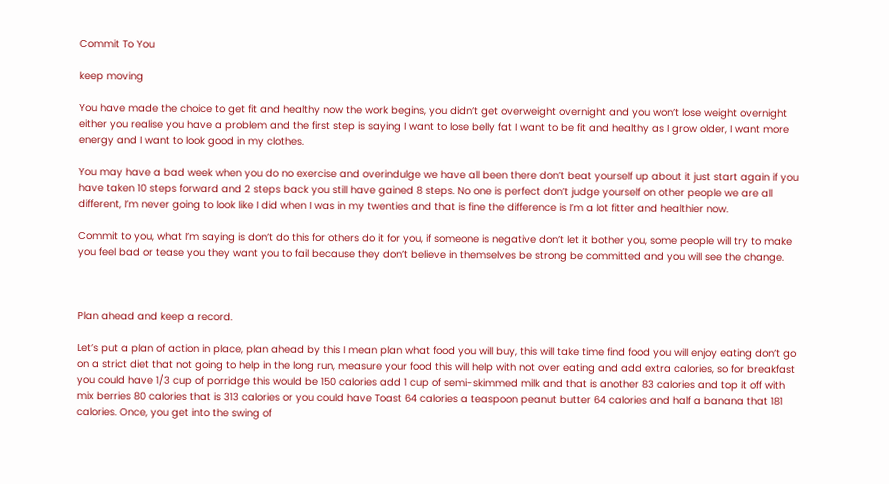Commit To You

keep moving

You have made the choice to get fit and healthy now the work begins, you didn’t get overweight overnight and you won’t lose weight overnight either you realise you have a problem and the first step is saying I want to lose belly fat I want to be fit and healthy as I grow older, I want more energy and I want to look good in my clothes.

You may have a bad week when you do no exercise and overindulge we have all been there don’t beat yourself up about it just start again if you have taken 10 steps forward and 2 steps back you still have gained 8 steps. No one is perfect don’t judge yourself on other people we are all different, I’m never going to look like I did when I was in my twenties and that is fine the difference is I’m a lot fitter and healthier now.

Commit to you, what I’m saying is don’t do this for others do it for you, if someone is negative don’t let it bother you, some people will try to make you feel bad or tease you they want you to fail because they don’t believe in themselves be strong be committed and you will see the change.



Plan ahead and keep a record.

Let’s put a plan of action in place, plan ahead by this I mean plan what food you will buy, this will take time find food you will enjoy eating don’t go on a strict diet that not going to help in the long run, measure your food this will help with not over eating and add extra calories, so for breakfast you could have 1/3 cup of porridge this would be 150 calories add 1 cup of semi-skimmed milk and that is another 83 calories and top it off with mix berries 80 calories that is 313 calories or you could have Toast 64 calories a teaspoon peanut butter 64 calories and half a banana that 181 calories. Once, you get into the swing of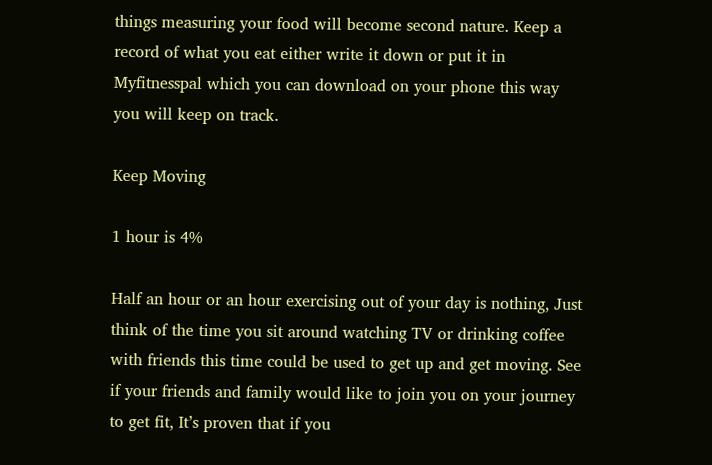things measuring your food will become second nature. Keep a record of what you eat either write it down or put it in Myfitnesspal which you can download on your phone this way you will keep on track.

Keep Moving

1 hour is 4%

Half an hour or an hour exercising out of your day is nothing, Just think of the time you sit around watching TV or drinking coffee with friends this time could be used to get up and get moving. See if your friends and family would like to join you on your journey to get fit, It’s proven that if you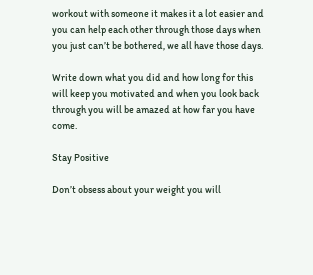workout with someone it makes it a lot easier and you can help each other through those days when you just can’t be bothered, we all have those days.

Write down what you did and how long for this will keep you motivated and when you look back through you will be amazed at how far you have come.

Stay Positive

Don’t obsess about your weight you will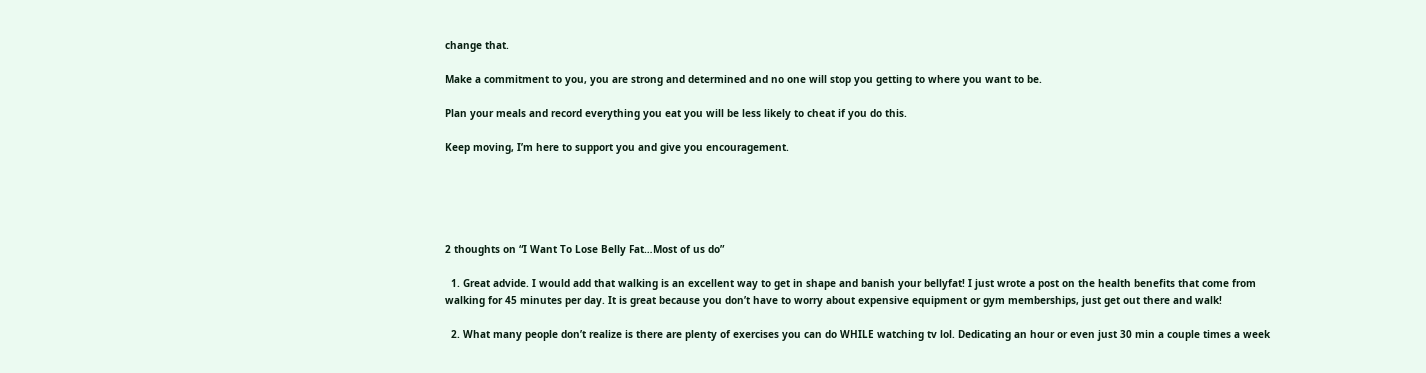change that.

Make a commitment to you, you are strong and determined and no one will stop you getting to where you want to be.

Plan your meals and record everything you eat you will be less likely to cheat if you do this.

Keep moving, I’m here to support you and give you encouragement.





2 thoughts on “I Want To Lose Belly Fat…Most of us do”

  1. Great advide. I would add that walking is an excellent way to get in shape and banish your bellyfat! I just wrote a post on the health benefits that come from walking for 45 minutes per day. It is great because you don’t have to worry about expensive equipment or gym memberships, just get out there and walk!

  2. What many people don’t realize is there are plenty of exercises you can do WHILE watching tv lol. Dedicating an hour or even just 30 min a couple times a week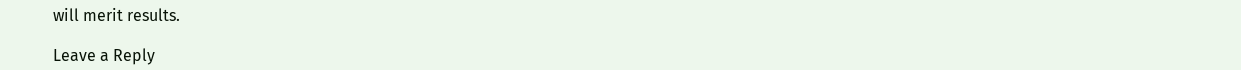will merit results.

Leave a Reply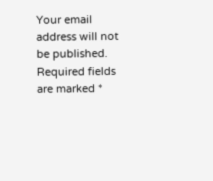Your email address will not be published. Required fields are marked *